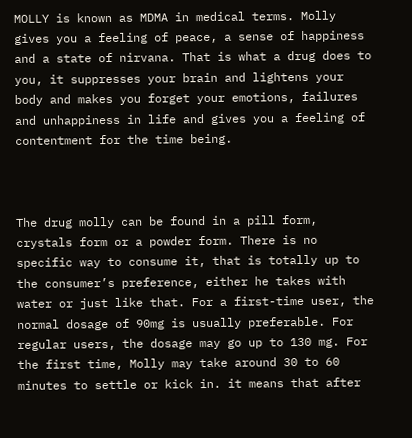MOLLY is known as MDMA in medical terms. Molly gives you a feeling of peace, a sense of happiness and a state of nirvana. That is what a drug does to you, it suppresses your brain and lightens your body and makes you forget your emotions, failures and unhappiness in life and gives you a feeling of contentment for the time being.



The drug molly can be found in a pill form, crystals form or a powder form. There is no specific way to consume it, that is totally up to the consumer’s preference, either he takes with water or just like that. For a first-time user, the normal dosage of 90mg is usually preferable. For regular users, the dosage may go up to 130 mg. For the first time, Molly may take around 30 to 60 minutes to settle or kick in. it means that after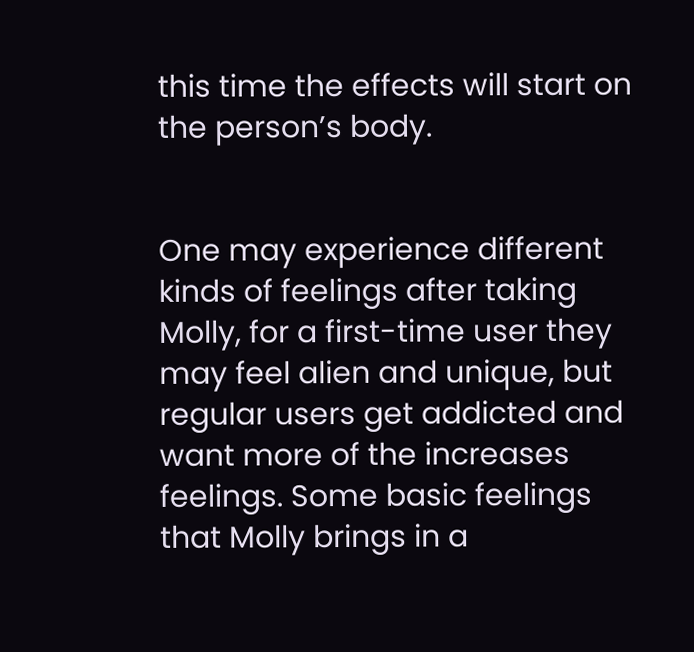this time the effects will start on the person’s body.


One may experience different kinds of feelings after taking Molly, for a first-time user they may feel alien and unique, but regular users get addicted and want more of the increases feelings. Some basic feelings that Molly brings in a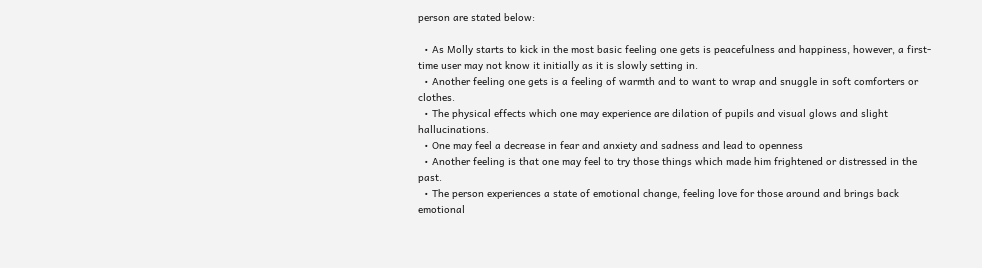person are stated below:

  • As Molly starts to kick in the most basic feeling one gets is peacefulness and happiness, however, a first-time user may not know it initially as it is slowly setting in.
  • Another feeling one gets is a feeling of warmth and to want to wrap and snuggle in soft comforters or clothes.
  • The physical effects which one may experience are dilation of pupils and visual glows and slight hallucinations.
  • One may feel a decrease in fear and anxiety and sadness and lead to openness
  • Another feeling is that one may feel to try those things which made him frightened or distressed in the past.
  • The person experiences a state of emotional change, feeling love for those around and brings back emotional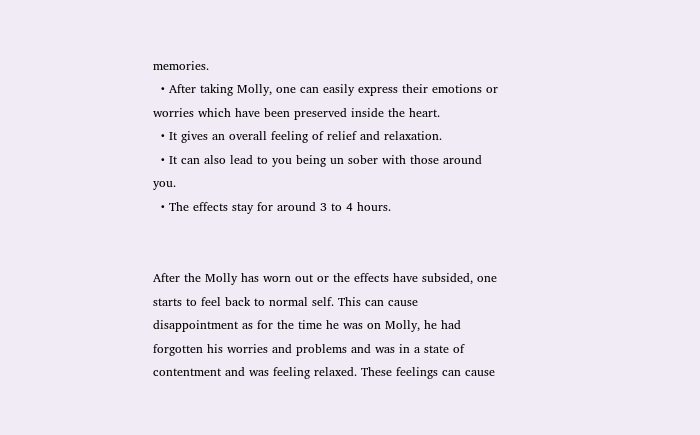memories.
  • After taking Molly, one can easily express their emotions or worries which have been preserved inside the heart.
  • It gives an overall feeling of relief and relaxation.
  • It can also lead to you being un sober with those around you.
  • The effects stay for around 3 to 4 hours.


After the Molly has worn out or the effects have subsided, one starts to feel back to normal self. This can cause disappointment as for the time he was on Molly, he had forgotten his worries and problems and was in a state of contentment and was feeling relaxed. These feelings can cause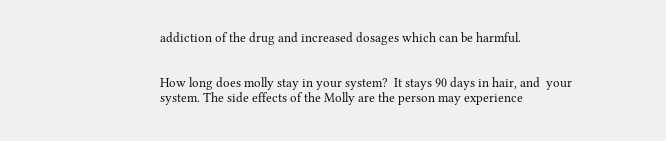addiction of the drug and increased dosages which can be harmful.


How long does molly stay in your system?  It stays 90 days in hair, and  your system. The side effects of the Molly are the person may experience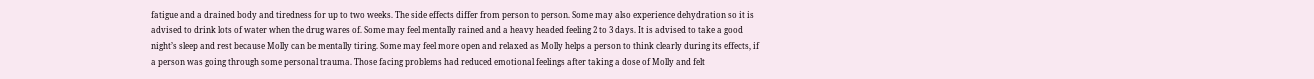fatigue and a drained body and tiredness for up to two weeks. The side effects differ from person to person. Some may also experience dehydration so it is advised to drink lots of water when the drug wares of. Some may feel mentally rained and a heavy headed feeling 2 to 3 days. It is advised to take a good night’s sleep and rest because Molly can be mentally tiring. Some may feel more open and relaxed as Molly helps a person to think clearly during its effects, if a person was going through some personal trauma. Those facing problems had reduced emotional feelings after taking a dose of Molly and felt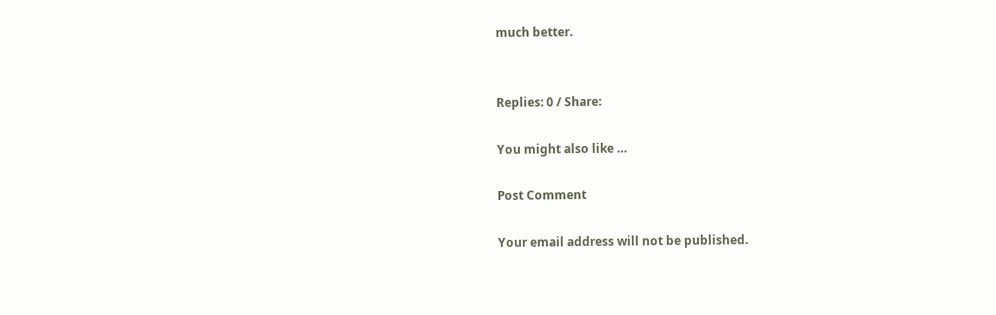much better.


Replies: 0 / Share:

You might also like …

Post Comment

Your email address will not be published.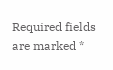Required fields are marked *